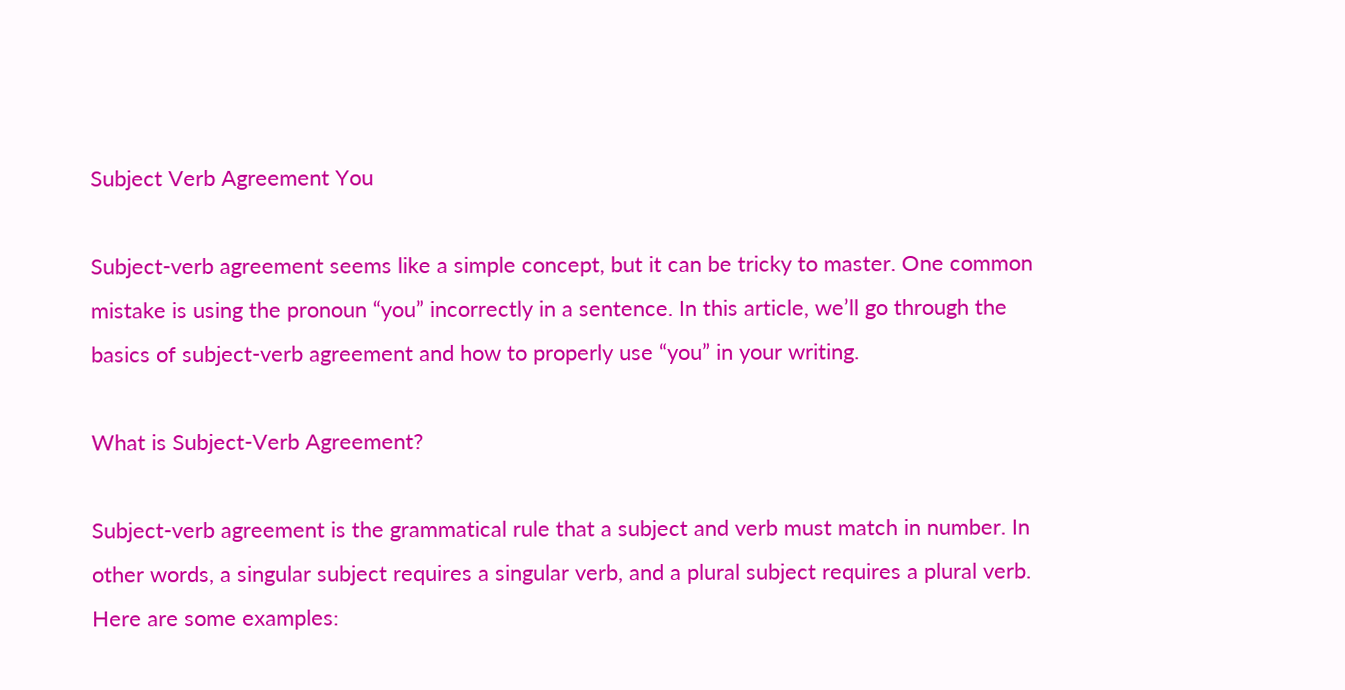Subject Verb Agreement You

Subject-verb agreement seems like a simple concept, but it can be tricky to master. One common mistake is using the pronoun “you” incorrectly in a sentence. In this article, we’ll go through the basics of subject-verb agreement and how to properly use “you” in your writing.

What is Subject-Verb Agreement?

Subject-verb agreement is the grammatical rule that a subject and verb must match in number. In other words, a singular subject requires a singular verb, and a plural subject requires a plural verb. Here are some examples: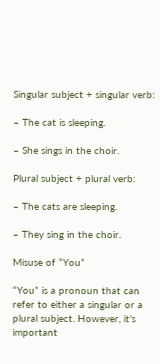Singular subject + singular verb:

– The cat is sleeping.

– She sings in the choir.

Plural subject + plural verb:

– The cats are sleeping.

– They sing in the choir.

Misuse of “You”

“You” is a pronoun that can refer to either a singular or a plural subject. However, it’s important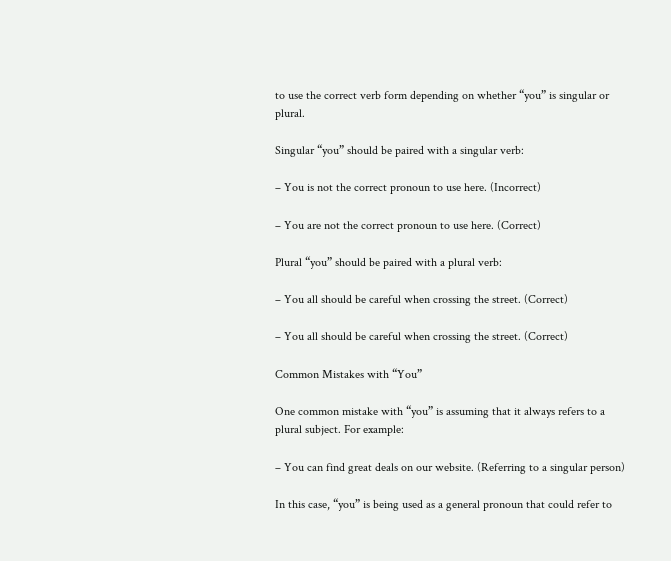to use the correct verb form depending on whether “you” is singular or plural.

Singular “you” should be paired with a singular verb:

– You is not the correct pronoun to use here. (Incorrect)

– You are not the correct pronoun to use here. (Correct)

Plural “you” should be paired with a plural verb:

– You all should be careful when crossing the street. (Correct)

– You all should be careful when crossing the street. (Correct)

Common Mistakes with “You”

One common mistake with “you” is assuming that it always refers to a plural subject. For example:

– You can find great deals on our website. (Referring to a singular person)

In this case, “you” is being used as a general pronoun that could refer to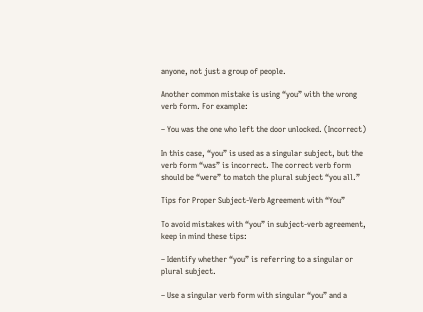anyone, not just a group of people.

Another common mistake is using “you” with the wrong verb form. For example:

– You was the one who left the door unlocked. (Incorrect)

In this case, “you” is used as a singular subject, but the verb form “was” is incorrect. The correct verb form should be “were” to match the plural subject “you all.”

Tips for Proper Subject-Verb Agreement with “You”

To avoid mistakes with “you” in subject-verb agreement, keep in mind these tips:

– Identify whether “you” is referring to a singular or plural subject.

– Use a singular verb form with singular “you” and a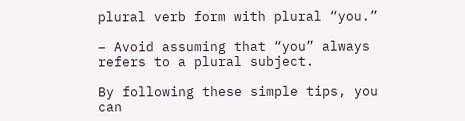plural verb form with plural “you.”

– Avoid assuming that “you” always refers to a plural subject.

By following these simple tips, you can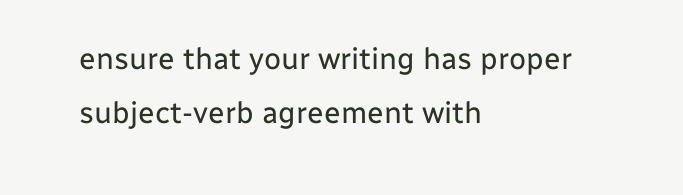ensure that your writing has proper subject-verb agreement with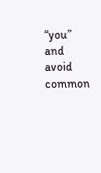“you” and avoid common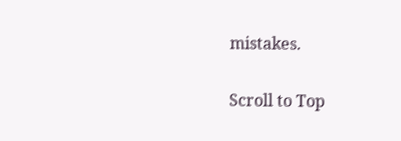mistakes.

Scroll to Top